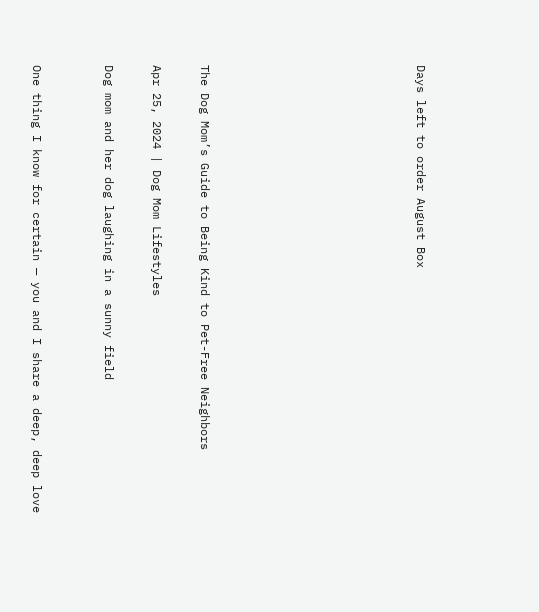Days left to order August Box








The Dog Mom’s Guide to Being Kind to Pet-Free Neighbors

Apr 25, 2024 | Dog Mom Lifestyles

Dog mom and her dog laughing in a sunny field


One thing I know for certain — you and I share a deep, deep love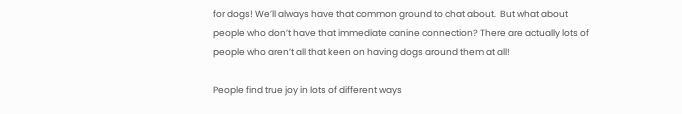for dogs! We’ll always have that common ground to chat about.  But what about people who don’t have that immediate canine connection? There are actually lots of people who aren’t all that keen on having dogs around them at all!

People find true joy in lots of different ways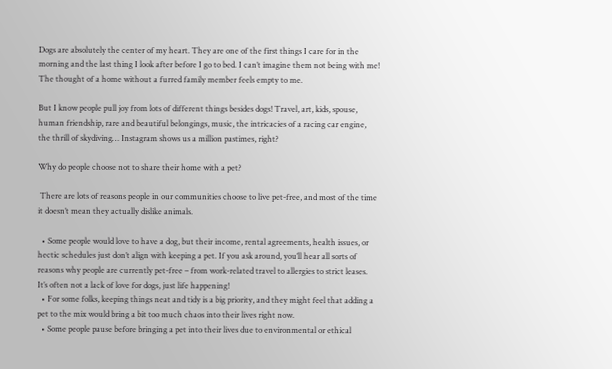Dogs are absolutely the center of my heart. They are one of the first things I care for in the morning and the last thing I look after before I go to bed. I can’t imagine them not being with me! The thought of a home without a furred family member feels empty to me.

But I know people pull joy from lots of different things besides dogs! Travel, art, kids, spouse, human friendship, rare and beautiful belongings, music, the intricacies of a racing car engine, the thrill of skydiving… Instagram shows us a million pastimes, right?

Why do people choose not to share their home with a pet?

 There are lots of reasons people in our communities choose to live pet-free, and most of the time it doesn’t mean they actually dislike animals.

  • Some people would love to have a dog, but their income, rental agreements, health issues, or hectic schedules just don’t align with keeping a pet. If you ask around, you’ll hear all sorts of reasons why people are currently pet-free – from work-related travel to allergies to strict leases. It’s often not a lack of love for dogs, just life happening!
  • For some folks, keeping things neat and tidy is a big priority, and they might feel that adding a pet to the mix would bring a bit too much chaos into their lives right now.
  • Some people pause before bringing a pet into their lives due to environmental or ethical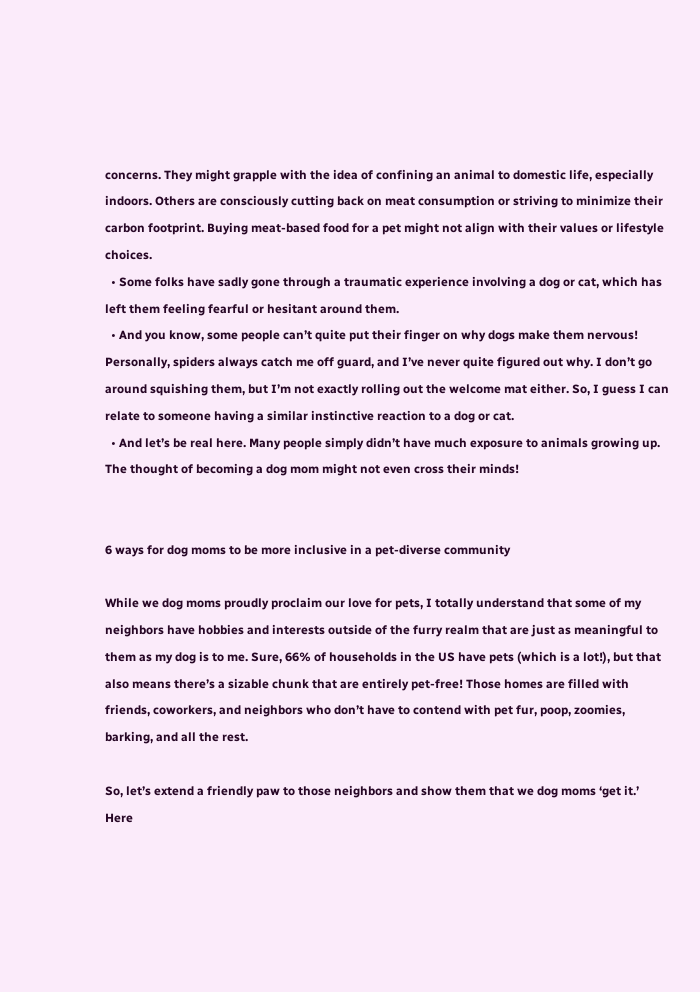concerns. They might grapple with the idea of confining an animal to domestic life, especially indoors. Others are consciously cutting back on meat consumption or striving to minimize their carbon footprint. Buying meat-based food for a pet might not align with their values or lifestyle choices.
  • Some folks have sadly gone through a traumatic experience involving a dog or cat, which has left them feeling fearful or hesitant around them.
  • And you know, some people can’t quite put their finger on why dogs make them nervous! Personally, spiders always catch me off guard, and I’ve never quite figured out why. I don’t go around squishing them, but I’m not exactly rolling out the welcome mat either. So, I guess I can relate to someone having a similar instinctive reaction to a dog or cat.
  • And let’s be real here. Many people simply didn’t have much exposure to animals growing up. The thought of becoming a dog mom might not even cross their minds!


6 ways for dog moms to be more inclusive in a pet-diverse community

While we dog moms proudly proclaim our love for pets, I totally understand that some of my neighbors have hobbies and interests outside of the furry realm that are just as meaningful to them as my dog is to me. Sure, 66% of households in the US have pets (which is a lot!), but that also means there’s a sizable chunk that are entirely pet-free! Those homes are filled with friends, coworkers, and neighbors who don’t have to contend with pet fur, poop, zoomies, barking, and all the rest.

So, let’s extend a friendly paw to those neighbors and show them that we dog moms ‘get it.’ Here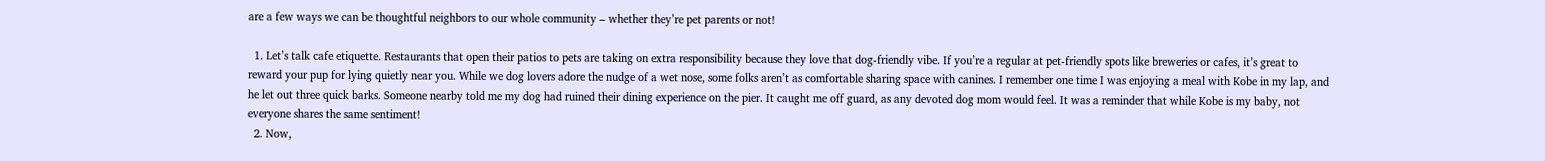are a few ways we can be thoughtful neighbors to our whole community – whether they’re pet parents or not!

  1. Let’s talk cafe etiquette. Restaurants that open their patios to pets are taking on extra responsibility because they love that dog-friendly vibe. If you’re a regular at pet-friendly spots like breweries or cafes, it’s great to reward your pup for lying quietly near you. While we dog lovers adore the nudge of a wet nose, some folks aren’t as comfortable sharing space with canines. I remember one time I was enjoying a meal with Kobe in my lap, and he let out three quick barks. Someone nearby told me my dog had ruined their dining experience on the pier. It caught me off guard, as any devoted dog mom would feel. It was a reminder that while Kobe is my baby, not everyone shares the same sentiment!
  2. Now,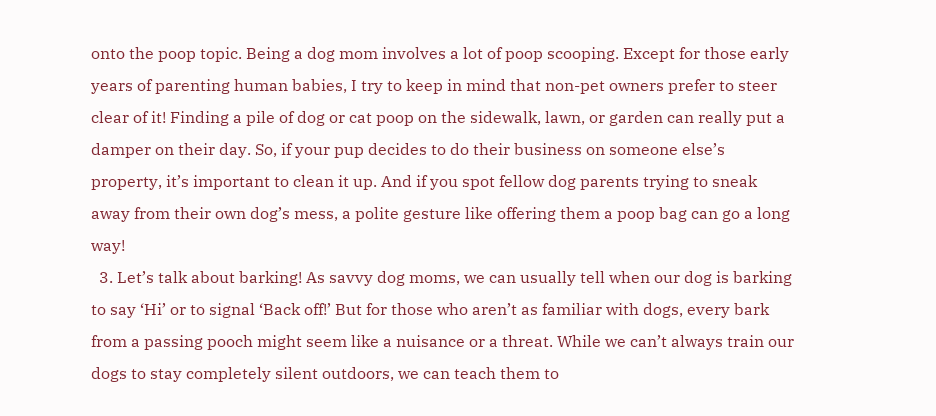onto the poop topic. Being a dog mom involves a lot of poop scooping. Except for those early years of parenting human babies, I try to keep in mind that non-pet owners prefer to steer clear of it! Finding a pile of dog or cat poop on the sidewalk, lawn, or garden can really put a damper on their day. So, if your pup decides to do their business on someone else’s property, it’s important to clean it up. And if you spot fellow dog parents trying to sneak away from their own dog’s mess, a polite gesture like offering them a poop bag can go a long way!
  3. Let’s talk about barking! As savvy dog moms, we can usually tell when our dog is barking to say ‘Hi’ or to signal ‘Back off!’ But for those who aren’t as familiar with dogs, every bark from a passing pooch might seem like a nuisance or a threat. While we can’t always train our dogs to stay completely silent outdoors, we can teach them to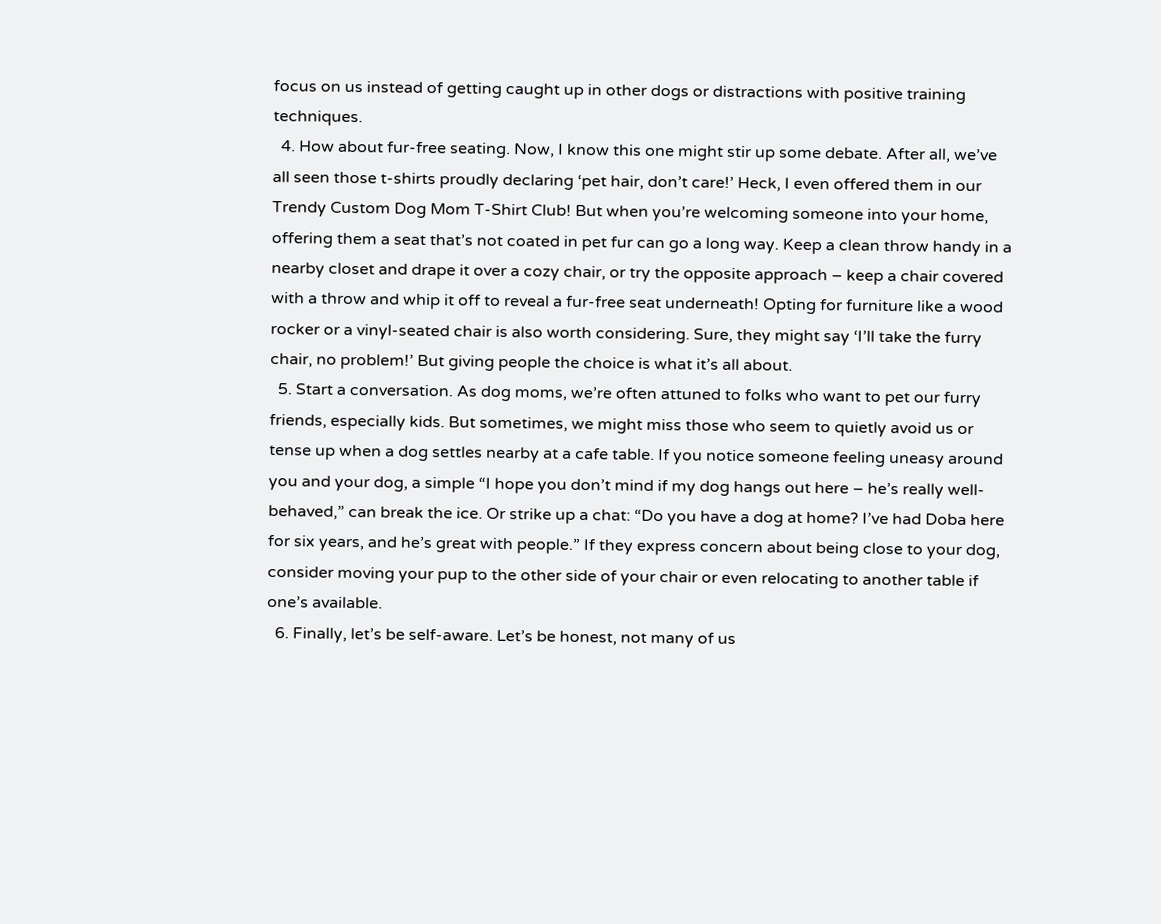focus on us instead of getting caught up in other dogs or distractions with positive training techniques.
  4. How about fur-free seating. Now, I know this one might stir up some debate. After all, we’ve all seen those t-shirts proudly declaring ‘pet hair, don’t care!’ Heck, I even offered them in our Trendy Custom Dog Mom T-Shirt Club! But when you’re welcoming someone into your home, offering them a seat that’s not coated in pet fur can go a long way. Keep a clean throw handy in a nearby closet and drape it over a cozy chair, or try the opposite approach – keep a chair covered with a throw and whip it off to reveal a fur-free seat underneath! Opting for furniture like a wood rocker or a vinyl-seated chair is also worth considering. Sure, they might say ‘I’ll take the furry chair, no problem!’ But giving people the choice is what it’s all about.
  5. Start a conversation. As dog moms, we’re often attuned to folks who want to pet our furry friends, especially kids. But sometimes, we might miss those who seem to quietly avoid us or tense up when a dog settles nearby at a cafe table. If you notice someone feeling uneasy around you and your dog, a simple “I hope you don’t mind if my dog hangs out here – he’s really well-behaved,” can break the ice. Or strike up a chat: “Do you have a dog at home? I’ve had Doba here for six years, and he’s great with people.” If they express concern about being close to your dog, consider moving your pup to the other side of your chair or even relocating to another table if one’s available.
  6. Finally, let’s be self-aware. Let’s be honest, not many of us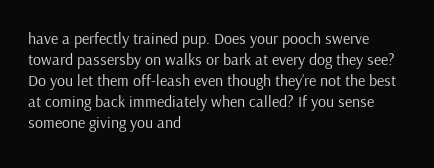have a perfectly trained pup. Does your pooch swerve toward passersby on walks or bark at every dog they see? Do you let them off-leash even though they’re not the best at coming back immediately when called? If you sense someone giving you and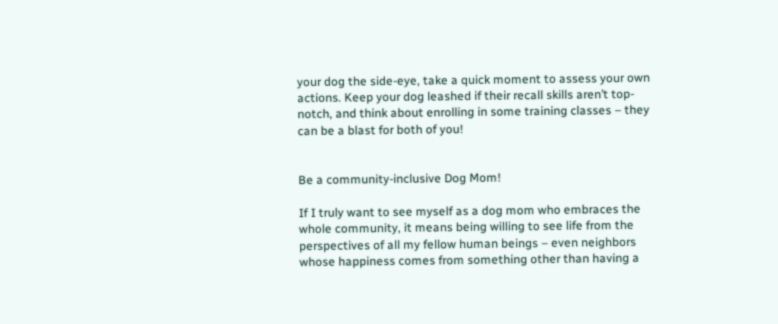your dog the side-eye, take a quick moment to assess your own actions. Keep your dog leashed if their recall skills aren’t top-notch, and think about enrolling in some training classes – they can be a blast for both of you!


Be a community-inclusive Dog Mom!

If I truly want to see myself as a dog mom who embraces the whole community, it means being willing to see life from the perspectives of all my fellow human beings – even neighbors whose happiness comes from something other than having a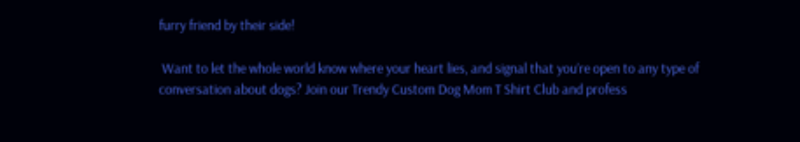furry friend by their side!

 Want to let the whole world know where your heart lies, and signal that you’re open to any type of conversation about dogs? Join our Trendy Custom Dog Mom T Shirt Club and profess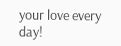your love every day!